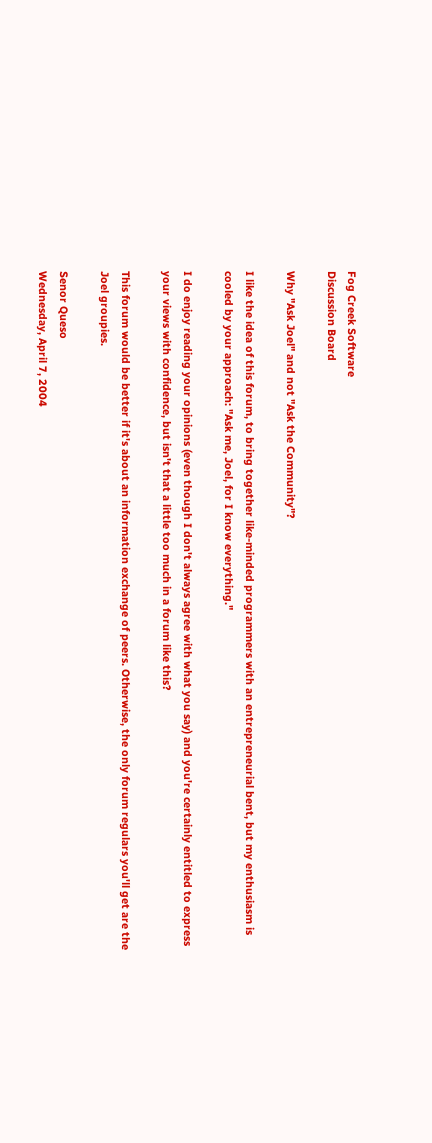Fog Creek Software
Discussion Board

Why "Ask Joel" and not "Ask the Community"?

I like the idea of this forum, to bring together like-minded programmers with an entrepreneurial bent, but my enthusiasm is cooled by your approach: "Ask me, Joel, for I know everything."

I do enjoy reading your opinions (even though I don't always agree with what you say) and you're certainly entitled to express your views with confidence, but isn't that a little too much in a forum like this?

This forum would be better if it's about an information exchange of peers. Otherwise, the only forum regulars you'll get are the Joel groupies.

Senor Queso
Wednesday, April 7, 2004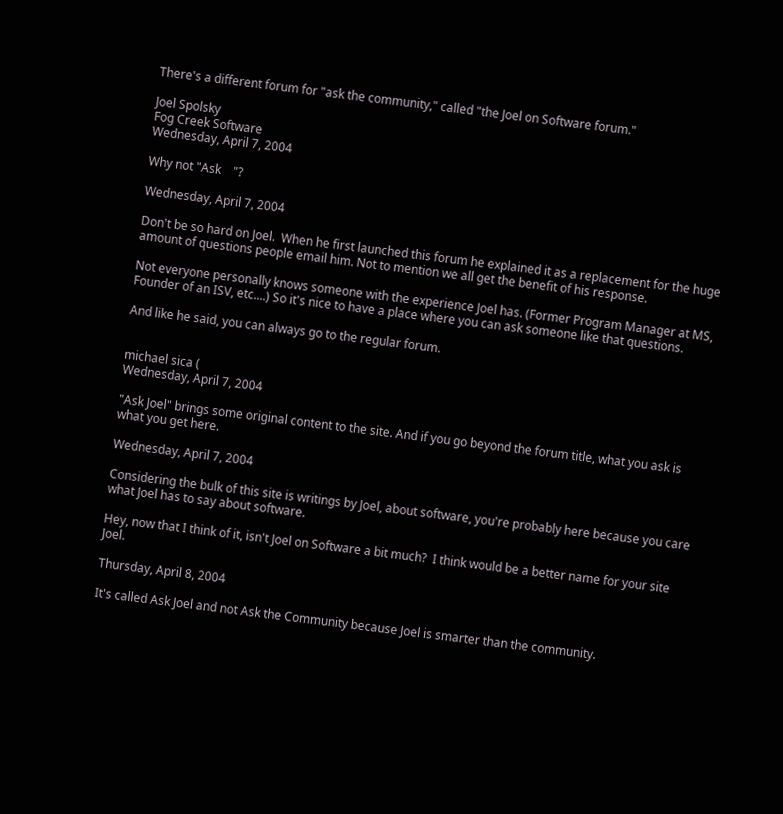There's a different forum for "ask the community," called "the Joel on Software forum."

Joel Spolsky
Fog Creek Software
Wednesday, April 7, 2004

Why not "Ask    "?

Wednesday, April 7, 2004

Don't be so hard on Joel.  When he first launched this forum he explained it as a replacement for the huge amount of questions people email him. Not to mention we all get the benefit of his response.

Not everyone personally knows someone with the experience Joel has. (Former Program Manager at MS, Founder of an ISV, etc....) So it's nice to have a place where you can ask someone like that questions.

And like he said, you can always go to the regular forum.


michael sica (
Wednesday, April 7, 2004

"Ask Joel" brings some original content to the site. And if you go beyond the forum title, what you ask is what you get here.

Wednesday, April 7, 2004

Considering the bulk of this site is writings by Joel, about software, you're probably here because you care what Joel has to say about software.

Hey, now that I think of it, isn't Joel on Software a bit much?  I think would be a better name for your site Joel.

Thursday, April 8, 2004

It's called Ask Joel and not Ask the Community because Joel is smarter than the community.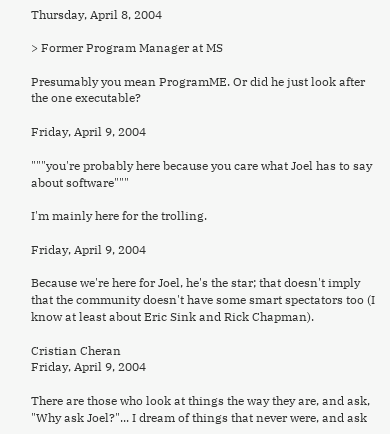Thursday, April 8, 2004

> Former Program Manager at MS

Presumably you mean ProgramME. Or did he just look after the one executable?

Friday, April 9, 2004

"""you're probably here because you care what Joel has to say about software"""

I'm mainly here for the trolling.

Friday, April 9, 2004

Because we're here for Joel, he's the star; that doesn't imply that the community doesn't have some smart spectators too (I know at least about Eric Sink and Rick Chapman).

Cristian Cheran
Friday, April 9, 2004

There are those who look at things the way they are, and ask, "Why ask Joel?"... I dream of things that never were, and ask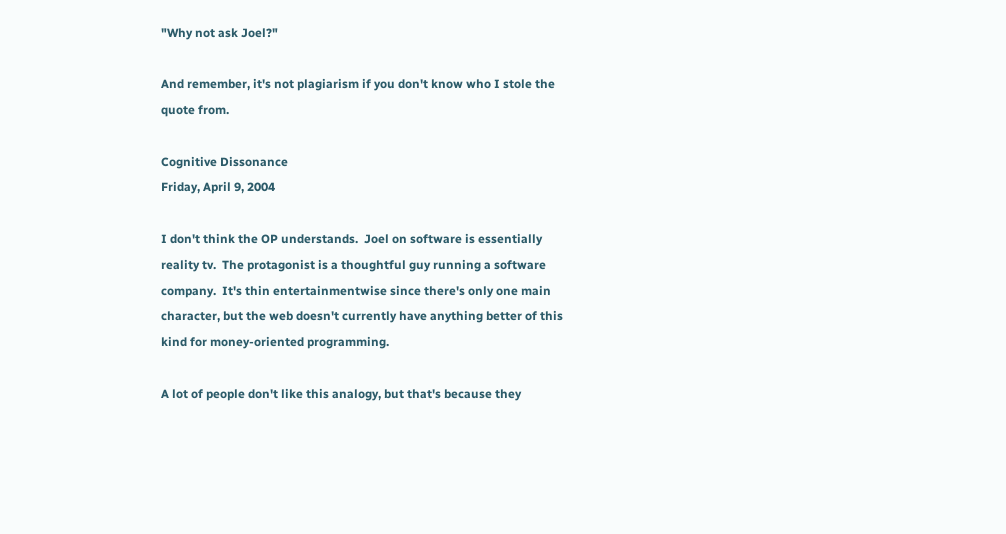"Why not ask Joel?"

And remember, it's not plagiarism if you don't know who I stole the quote from.

Cognitive Dissonance
Friday, April 9, 2004

I don't think the OP understands.  Joel on software is essentially reality tv.  The protagonist is a thoughtful guy running a software company.  It's thin entertainmentwise since there's only one main character, but the web doesn't currently have anything better of this kind for money-oriented programming.

A lot of people don't like this analogy, but that's because they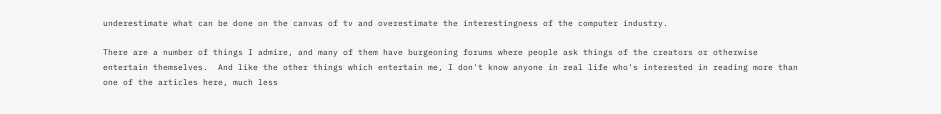underestimate what can be done on the canvas of tv and overestimate the interestingness of the computer industry.

There are a number of things I admire, and many of them have burgeoning forums where people ask things of the creators or otherwise entertain themselves.  And like the other things which entertain me, I don't know anyone in real life who's interested in reading more than one of the articles here, much less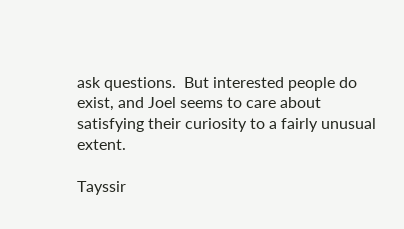ask questions.  But interested people do exist, and Joel seems to care about satisfying their curiosity to a fairly unusual extent.

Tayssir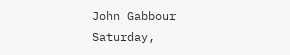John Gabbour
Saturday,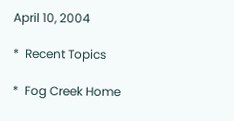April 10, 2004

*  Recent Topics

*  Fog Creek Home